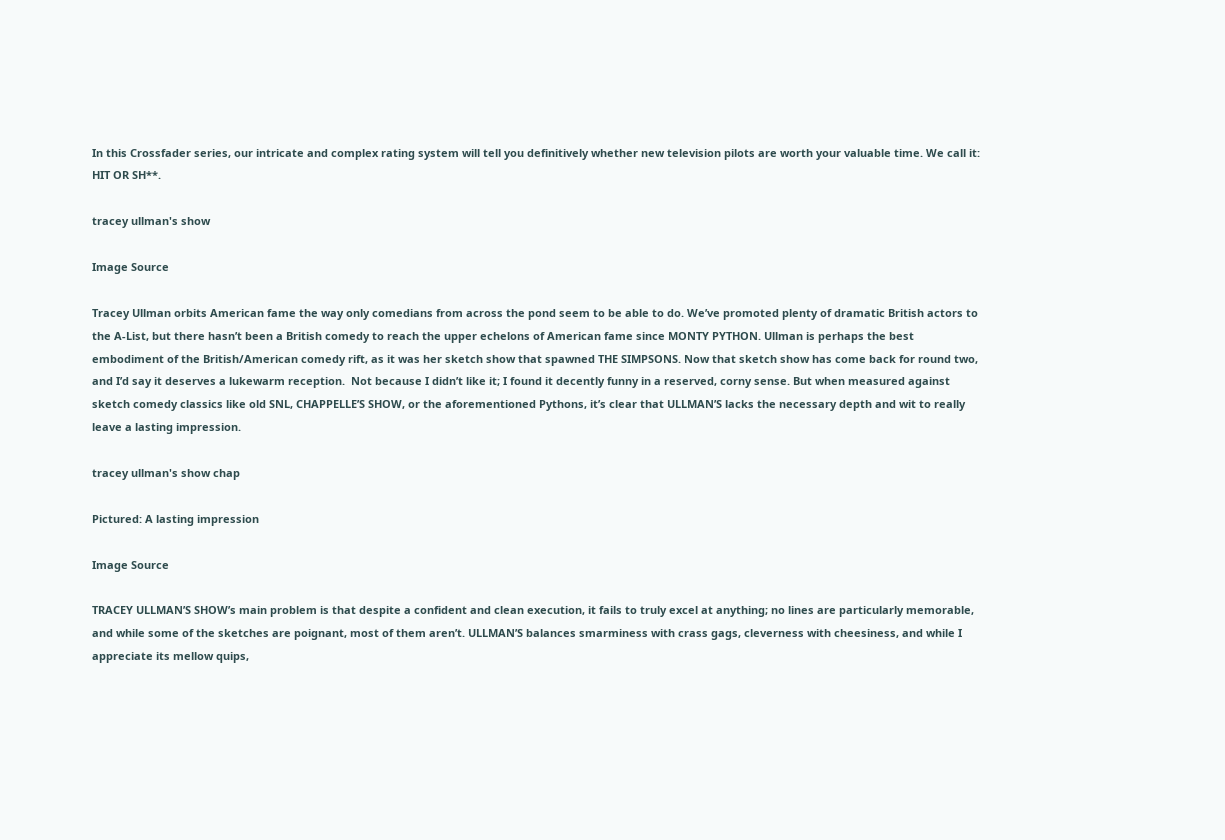In this Crossfader series, our intricate and complex rating system will tell you definitively whether new television pilots are worth your valuable time. We call it: HIT OR SH**.

tracey ullman's show

Image Source

Tracey Ullman orbits American fame the way only comedians from across the pond seem to be able to do. We’ve promoted plenty of dramatic British actors to the A-List, but there hasn’t been a British comedy to reach the upper echelons of American fame since MONTY PYTHON. Ullman is perhaps the best embodiment of the British/American comedy rift, as it was her sketch show that spawned THE SIMPSONS. Now that sketch show has come back for round two, and I’d say it deserves a lukewarm reception.  Not because I didn’t like it; I found it decently funny in a reserved, corny sense. But when measured against sketch comedy classics like old SNL, CHAPPELLE’S SHOW, or the aforementioned Pythons, it’s clear that ULLMAN’S lacks the necessary depth and wit to really leave a lasting impression.

tracey ullman's show chap

Pictured: A lasting impression

Image Source

TRACEY ULLMAN’S SHOW’s main problem is that despite a confident and clean execution, it fails to truly excel at anything; no lines are particularly memorable, and while some of the sketches are poignant, most of them aren’t. ULLMAN’S balances smarminess with crass gags, cleverness with cheesiness, and while I appreciate its mellow quips,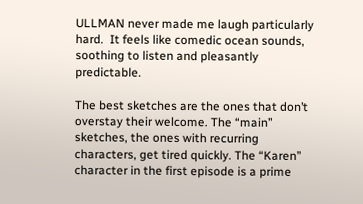ULLMAN never made me laugh particularly hard.  It feels like comedic ocean sounds, soothing to listen and pleasantly predictable.

The best sketches are the ones that don’t overstay their welcome. The “main” sketches, the ones with recurring characters, get tired quickly. The “Karen” character in the first episode is a prime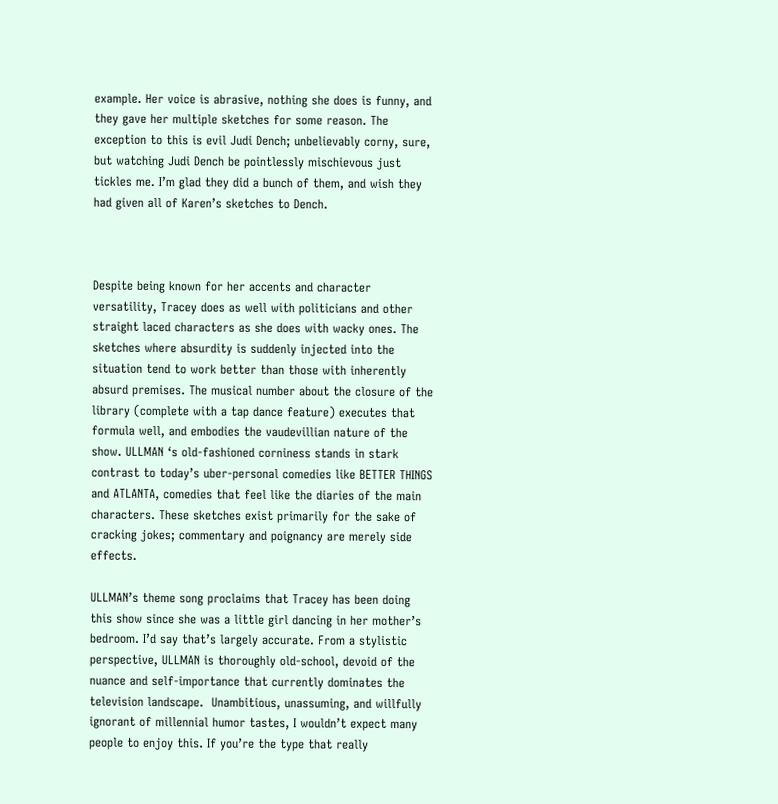example. Her voice is abrasive, nothing she does is funny, and they gave her multiple sketches for some reason. The exception to this is evil Judi Dench; unbelievably corny, sure, but watching Judi Dench be pointlessly mischievous just tickles me. I’m glad they did a bunch of them, and wish they had given all of Karen’s sketches to Dench.



Despite being known for her accents and character versatility, Tracey does as well with politicians and other straight laced characters as she does with wacky ones. The sketches where absurdity is suddenly injected into the situation tend to work better than those with inherently absurd premises. The musical number about the closure of the library (complete with a tap dance feature) executes that formula well, and embodies the vaudevillian nature of the show. ULLMAN ‘s old-fashioned corniness stands in stark contrast to today’s uber-personal comedies like BETTER THINGS and ATLANTA, comedies that feel like the diaries of the main characters. These sketches exist primarily for the sake of cracking jokes; commentary and poignancy are merely side effects.

ULLMAN’s theme song proclaims that Tracey has been doing this show since she was a little girl dancing in her mother’s bedroom. I’d say that’s largely accurate. From a stylistic perspective, ULLMAN is thoroughly old-school, devoid of the nuance and self-importance that currently dominates the television landscape.  Unambitious, unassuming, and willfully ignorant of millennial humor tastes, I wouldn’t expect many people to enjoy this. If you’re the type that really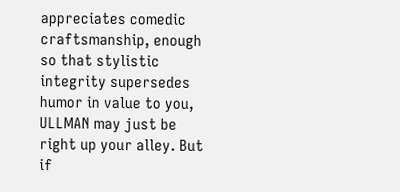appreciates comedic craftsmanship, enough so that stylistic integrity supersedes humor in value to you, ULLMAN may just be right up your alley. But if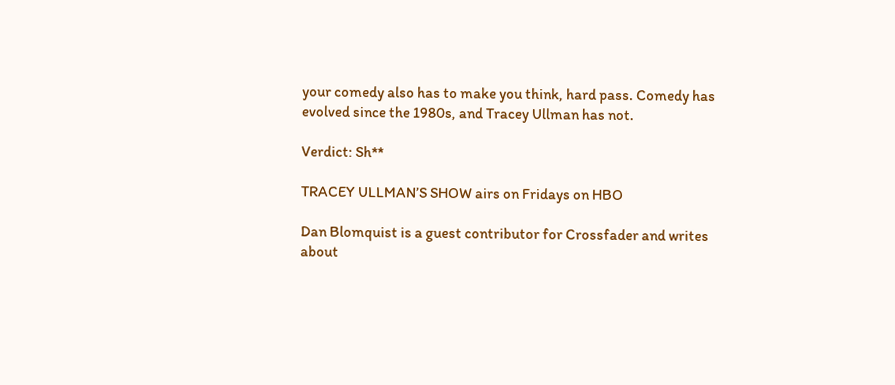your comedy also has to make you think, hard pass. Comedy has evolved since the 1980s, and Tracey Ullman has not.

Verdict: Sh**

TRACEY ULLMAN’S SHOW airs on Fridays on HBO

Dan Blomquist is a guest contributor for Crossfader and writes about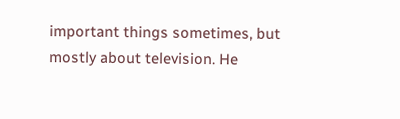important things sometimes, but mostly about television. He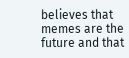believes that memes are the future and that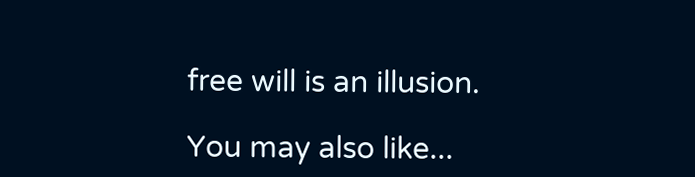free will is an illusion.

You may also like...